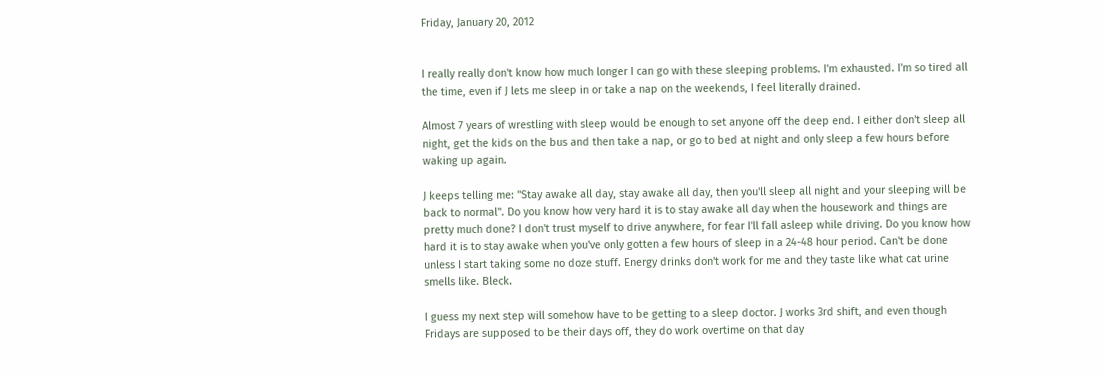Friday, January 20, 2012


I really really don't know how much longer I can go with these sleeping problems. I'm exhausted. I'm so tired all the time, even if J lets me sleep in or take a nap on the weekends, I feel literally drained.

Almost 7 years of wrestling with sleep would be enough to set anyone off the deep end. I either don't sleep all night, get the kids on the bus and then take a nap, or go to bed at night and only sleep a few hours before waking up again.

J keeps telling me: "Stay awake all day, stay awake all day, then you'll sleep all night and your sleeping will be back to normal". Do you know how very hard it is to stay awake all day when the housework and things are pretty much done? I don't trust myself to drive anywhere, for fear I'll fall asleep while driving. Do you know how hard it is to stay awake when you've only gotten a few hours of sleep in a 24-48 hour period. Can't be done unless I start taking some no doze stuff. Energy drinks don't work for me and they taste like what cat urine smells like. Bleck.

I guess my next step will somehow have to be getting to a sleep doctor. J works 3rd shift, and even though Fridays are supposed to be their days off, they do work overtime on that day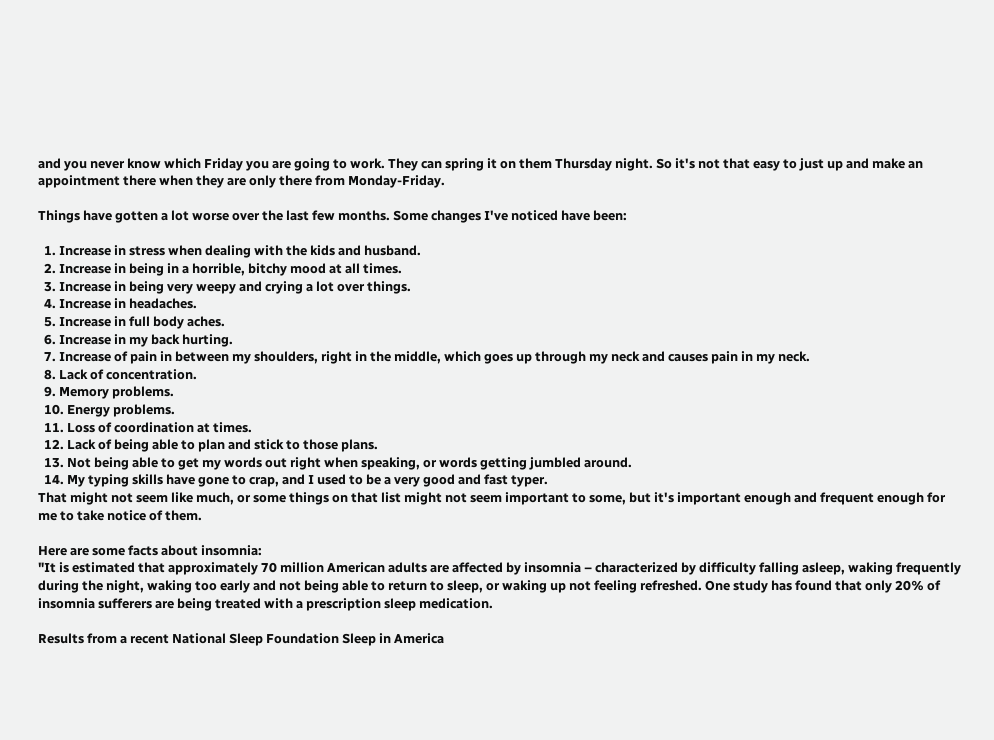and you never know which Friday you are going to work. They can spring it on them Thursday night. So it's not that easy to just up and make an appointment there when they are only there from Monday-Friday.

Things have gotten a lot worse over the last few months. Some changes I've noticed have been:

  1. Increase in stress when dealing with the kids and husband.
  2. Increase in being in a horrible, bitchy mood at all times.
  3. Increase in being very weepy and crying a lot over things.
  4. Increase in headaches.
  5. Increase in full body aches.
  6. Increase in my back hurting.
  7. Increase of pain in between my shoulders, right in the middle, which goes up through my neck and causes pain in my neck.
  8. Lack of concentration.
  9. Memory problems.
  10. Energy problems.
  11. Loss of coordination at times.
  12. Lack of being able to plan and stick to those plans.
  13. Not being able to get my words out right when speaking, or words getting jumbled around.
  14. My typing skills have gone to crap, and I used to be a very good and fast typer.
That might not seem like much, or some things on that list might not seem important to some, but it's important enough and frequent enough for me to take notice of them.

Here are some facts about insomnia:
"It is estimated that approximately 70 million American adults are affected by insomnia – characterized by difficulty falling asleep, waking frequently during the night, waking too early and not being able to return to sleep, or waking up not feeling refreshed. One study has found that only 20% of insomnia sufferers are being treated with a prescription sleep medication.

Results from a recent National Sleep Foundation Sleep in America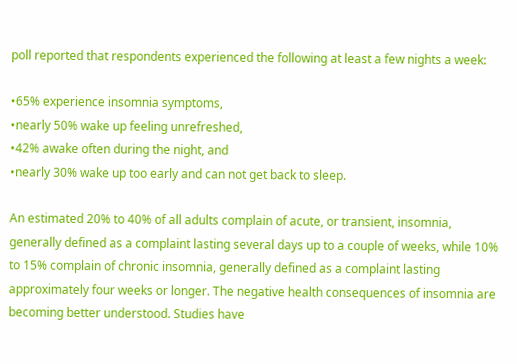poll reported that respondents experienced the following at least a few nights a week:

•65% experience insomnia symptoms,
•nearly 50% wake up feeling unrefreshed,
•42% awake often during the night, and
•nearly 30% wake up too early and can not get back to sleep.

An estimated 20% to 40% of all adults complain of acute, or transient, insomnia, generally defined as a complaint lasting several days up to a couple of weeks, while 10% to 15% complain of chronic insomnia, generally defined as a complaint lasting approximately four weeks or longer. The negative health consequences of insomnia are becoming better understood. Studies have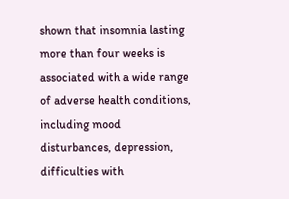shown that insomnia lasting more than four weeks is associated with a wide range of adverse health conditions, including mood disturbances, depression, difficulties with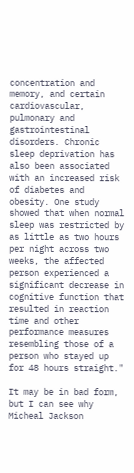concentration and memory, and certain cardiovascular, pulmonary and gastrointestinal disorders. Chronic sleep deprivation has also been associated with an increased risk of diabetes and obesity. One study showed that when normal sleep was restricted by as little as two hours per night across two weeks, the affected person experienced a significant decrease in cognitive function that resulted in reaction time and other performance measures resembling those of a person who stayed up for 48 hours straight."

It may be in bad form, but I can see why Micheal Jackson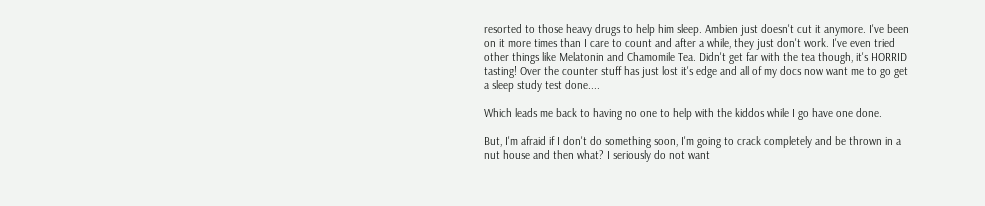resorted to those heavy drugs to help him sleep. Ambien just doesn't cut it anymore. I've been on it more times than I care to count and after a while, they just don't work. I've even tried other things like Melatonin and Chamomile Tea. Didn't get far with the tea though, it's HORRID tasting! Over the counter stuff has just lost it's edge and all of my docs now want me to go get a sleep study test done....

Which leads me back to having no one to help with the kiddos while I go have one done.

But, I'm afraid if I don't do something soon, I'm going to crack completely and be thrown in a nut house and then what? I seriously do not want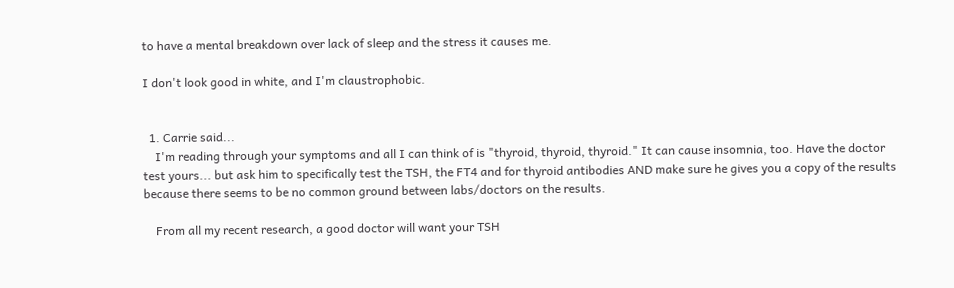to have a mental breakdown over lack of sleep and the stress it causes me.

I don't look good in white, and I'm claustrophobic.


  1. Carrie said...
    I'm reading through your symptoms and all I can think of is "thyroid, thyroid, thyroid." It can cause insomnia, too. Have the doctor test yours... but ask him to specifically test the TSH, the FT4 and for thyroid antibodies AND make sure he gives you a copy of the results because there seems to be no common ground between labs/doctors on the results.

    From all my recent research, a good doctor will want your TSH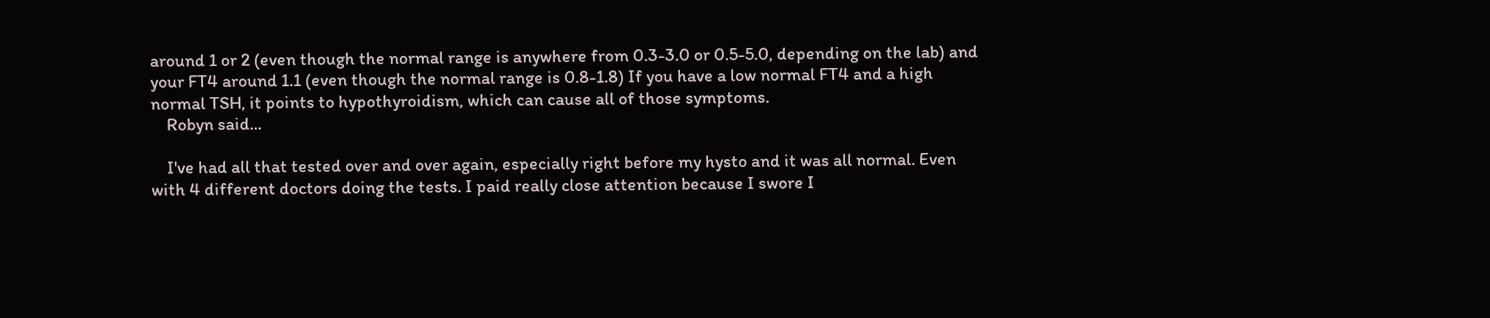around 1 or 2 (even though the normal range is anywhere from 0.3-3.0 or 0.5-5.0, depending on the lab) and your FT4 around 1.1 (even though the normal range is 0.8-1.8) If you have a low normal FT4 and a high normal TSH, it points to hypothyroidism, which can cause all of those symptoms.
    Robyn said...

    I've had all that tested over and over again, especially right before my hysto and it was all normal. Even with 4 different doctors doing the tests. I paid really close attention because I swore I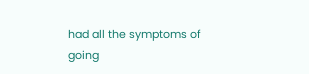had all the symptoms of going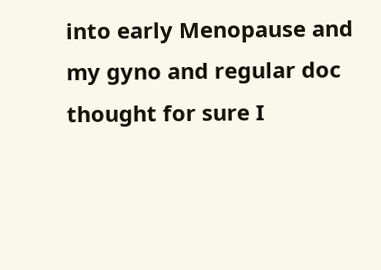into early Menopause and my gyno and regular doc thought for sure I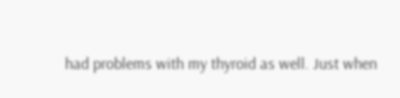had problems with my thyroid as well. Just when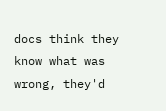docs think they know what was wrong, they'd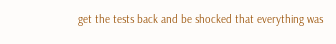get the tests back and be shocked that everything was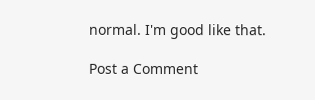normal. I'm good like that.

Post a Comment